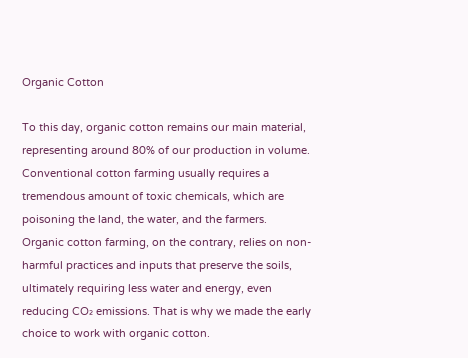Organic Cotton

To this day, organic cotton remains our main material, representing around 80% of our production in volume. Conventional cotton farming usually requires a tremendous amount of toxic chemicals, which are poisoning the land, the water, and the farmers. Organic cotton farming, on the contrary, relies on non-harmful practices and inputs that preserve the soils, ultimately requiring less water and energy, even reducing CO₂ emissions. That is why we made the early choice to work with organic cotton.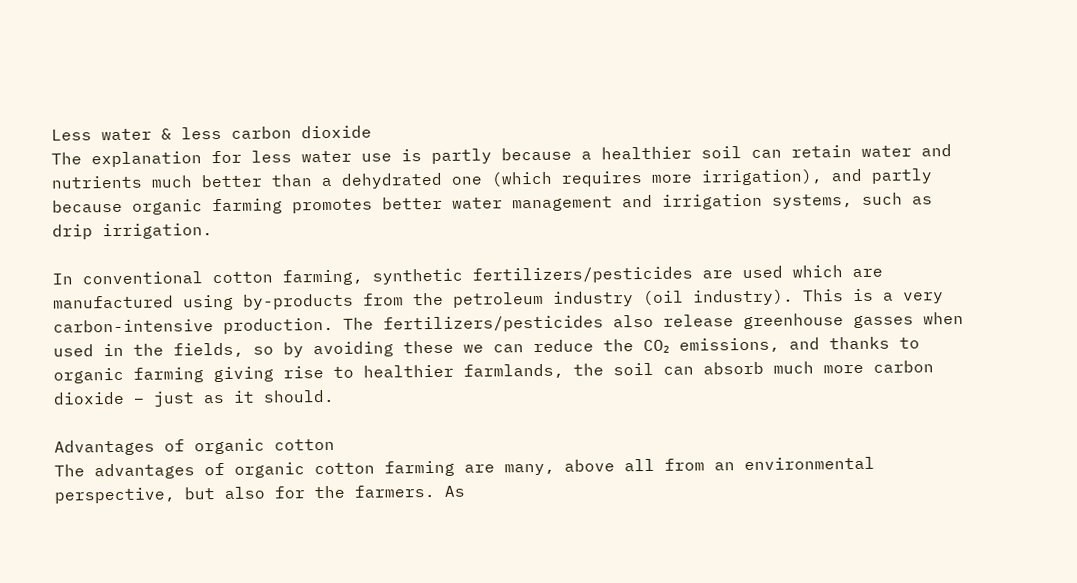Less water & less carbon dioxide
The explanation for less water use is partly because a healthier soil can retain water and nutrients much better than a dehydrated one (which requires more irrigation), and partly because organic farming promotes better water management and irrigation systems, such as drip irrigation.

In conventional cotton farming, synthetic fertilizers/pesticides are used which are manufactured using by-products from the petroleum industry (oil industry). This is a very carbon-intensive production. The fertilizers/pesticides also release greenhouse gasses when used in the fields, so by avoiding these we can reduce the CO₂ emissions, and thanks to organic farming giving rise to healthier farmlands, the soil can absorb much more carbon dioxide – just as it should.

Advantages of organic cotton
The advantages of organic cotton farming are many, above all from an environmental perspective, but also for the farmers. As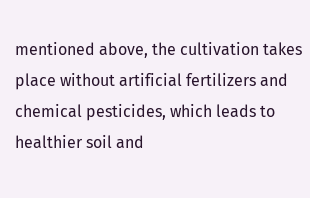mentioned above, the cultivation takes place without artificial fertilizers and chemical pesticides, which leads to healthier soil and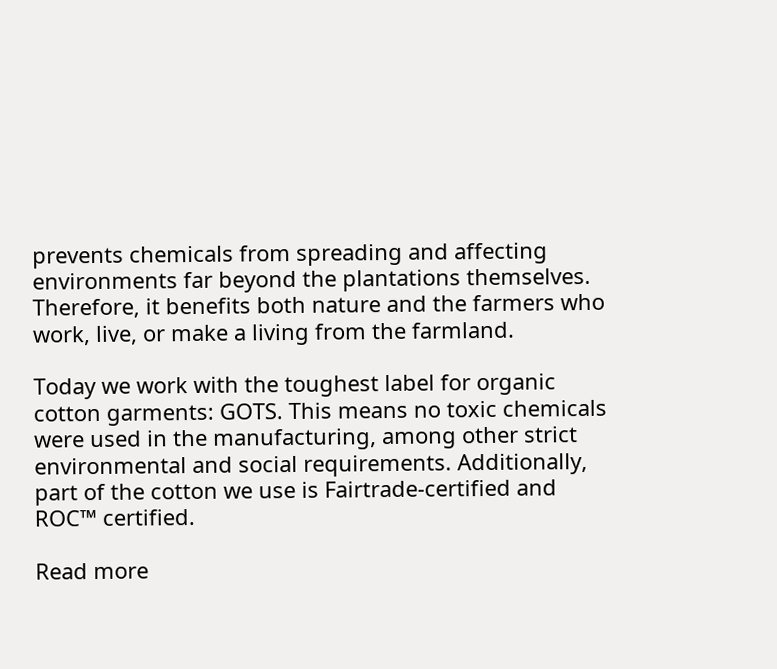prevents chemicals from spreading and affecting environments far beyond the plantations themselves. Therefore, it benefits both nature and the farmers who work, live, or make a living from the farmland.

Today we work with the toughest label for organic cotton garments: GOTS. This means no toxic chemicals were used in the manufacturing, among other strict environmental and social requirements. Additionally, part of the cotton we use is Fairtrade-certified and ROC™ certified.

Read more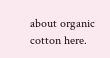about organic cotton here.